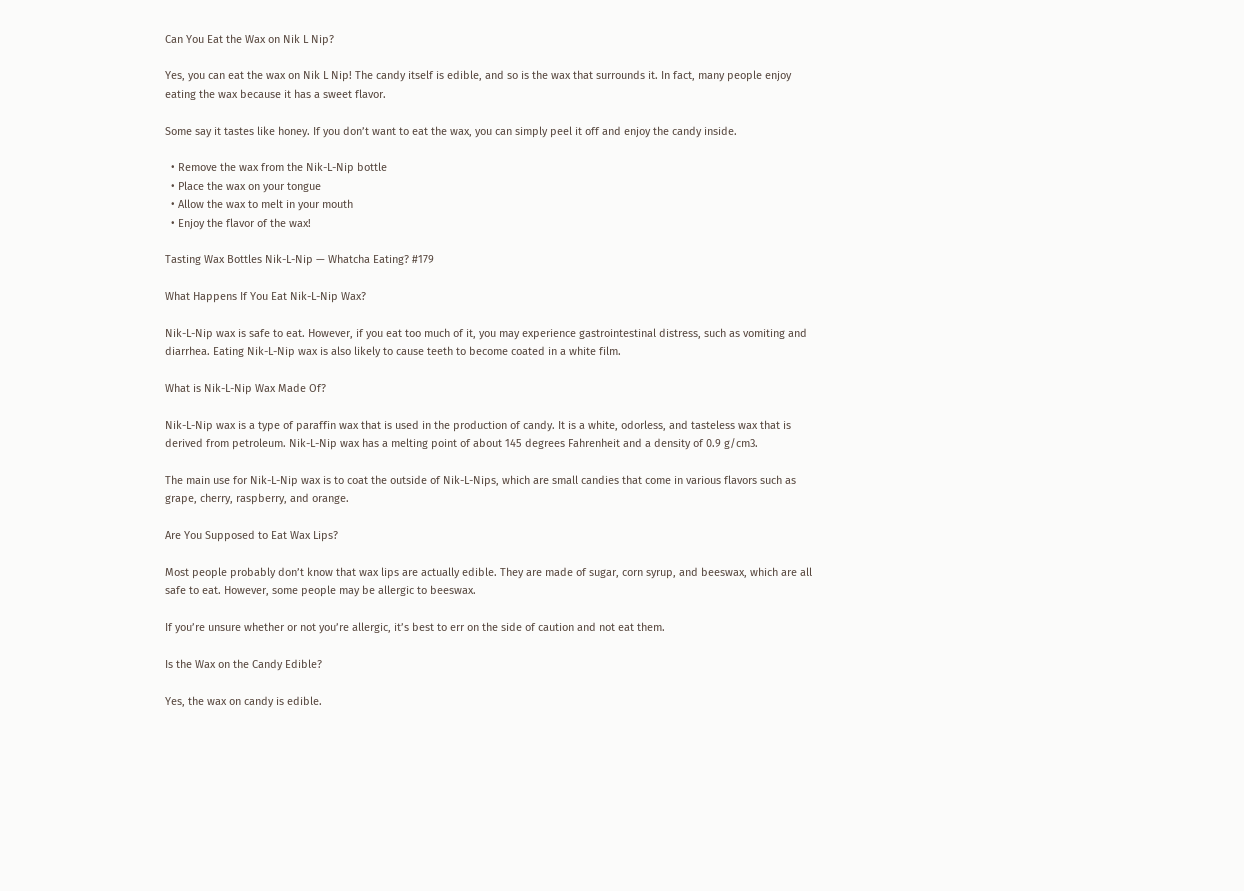Can You Eat the Wax on Nik L Nip?

Yes, you can eat the wax on Nik L Nip! The candy itself is edible, and so is the wax that surrounds it. In fact, many people enjoy eating the wax because it has a sweet flavor.

Some say it tastes like honey. If you don’t want to eat the wax, you can simply peel it off and enjoy the candy inside.

  • Remove the wax from the Nik-L-Nip bottle
  • Place the wax on your tongue
  • Allow the wax to melt in your mouth
  • Enjoy the flavor of the wax!

Tasting Wax Bottles Nik-L-Nip — Whatcha Eating? #179

What Happens If You Eat Nik-L-Nip Wax?

Nik-L-Nip wax is safe to eat. However, if you eat too much of it, you may experience gastrointestinal distress, such as vomiting and diarrhea. Eating Nik-L-Nip wax is also likely to cause teeth to become coated in a white film.

What is Nik-L-Nip Wax Made Of?

Nik-L-Nip wax is a type of paraffin wax that is used in the production of candy. It is a white, odorless, and tasteless wax that is derived from petroleum. Nik-L-Nip wax has a melting point of about 145 degrees Fahrenheit and a density of 0.9 g/cm3.

The main use for Nik-L-Nip wax is to coat the outside of Nik-L-Nips, which are small candies that come in various flavors such as grape, cherry, raspberry, and orange.

Are You Supposed to Eat Wax Lips?

Most people probably don’t know that wax lips are actually edible. They are made of sugar, corn syrup, and beeswax, which are all safe to eat. However, some people may be allergic to beeswax.

If you’re unsure whether or not you’re allergic, it’s best to err on the side of caution and not eat them.

Is the Wax on the Candy Edible?

Yes, the wax on candy is edible.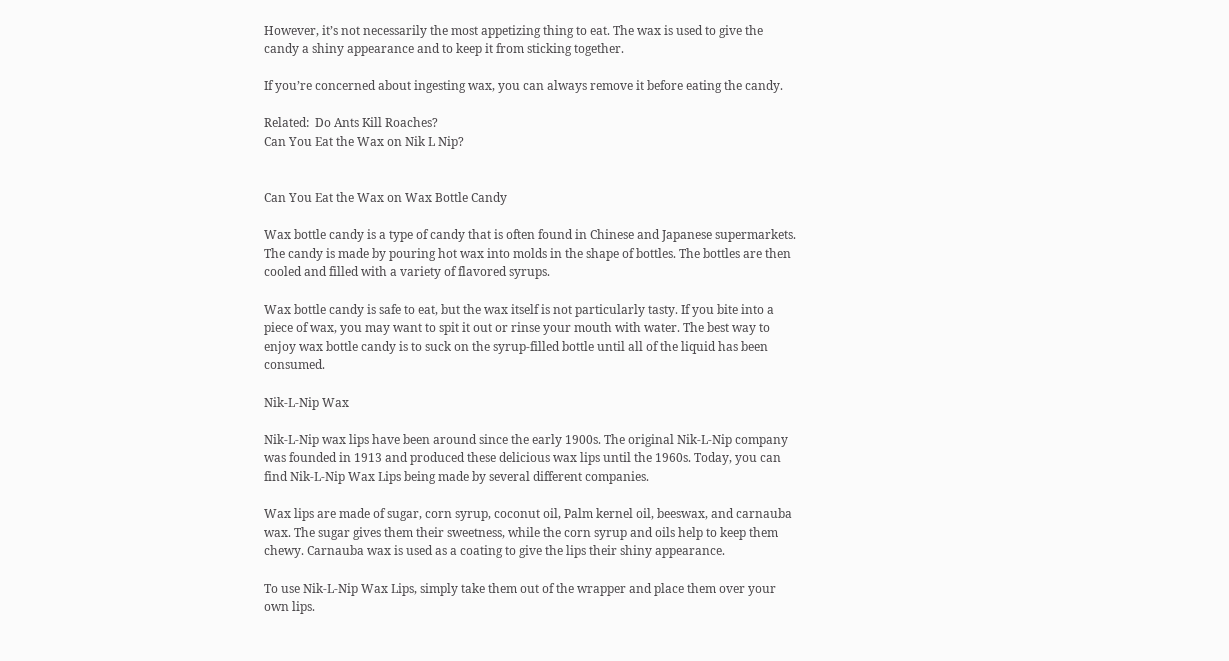However, it’s not necessarily the most appetizing thing to eat. The wax is used to give the candy a shiny appearance and to keep it from sticking together.

If you’re concerned about ingesting wax, you can always remove it before eating the candy.

Related:  Do Ants Kill Roaches?
Can You Eat the Wax on Nik L Nip?


Can You Eat the Wax on Wax Bottle Candy

Wax bottle candy is a type of candy that is often found in Chinese and Japanese supermarkets. The candy is made by pouring hot wax into molds in the shape of bottles. The bottles are then cooled and filled with a variety of flavored syrups.

Wax bottle candy is safe to eat, but the wax itself is not particularly tasty. If you bite into a piece of wax, you may want to spit it out or rinse your mouth with water. The best way to enjoy wax bottle candy is to suck on the syrup-filled bottle until all of the liquid has been consumed.

Nik-L-Nip Wax

Nik-L-Nip wax lips have been around since the early 1900s. The original Nik-L-Nip company was founded in 1913 and produced these delicious wax lips until the 1960s. Today, you can find Nik-L-Nip Wax Lips being made by several different companies.

Wax lips are made of sugar, corn syrup, coconut oil, Palm kernel oil, beeswax, and carnauba wax. The sugar gives them their sweetness, while the corn syrup and oils help to keep them chewy. Carnauba wax is used as a coating to give the lips their shiny appearance.

To use Nik-L-Nip Wax Lips, simply take them out of the wrapper and place them over your own lips.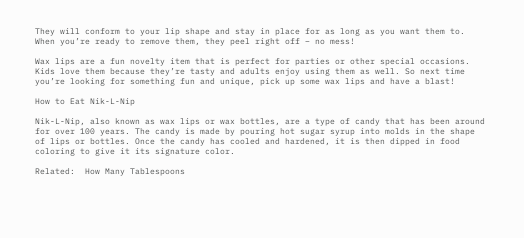They will conform to your lip shape and stay in place for as long as you want them to. When you’re ready to remove them, they peel right off – no mess!

Wax lips are a fun novelty item that is perfect for parties or other special occasions. Kids love them because they’re tasty and adults enjoy using them as well. So next time you’re looking for something fun and unique, pick up some wax lips and have a blast!

How to Eat Nik-L-Nip

Nik-L-Nip, also known as wax lips or wax bottles, are a type of candy that has been around for over 100 years. The candy is made by pouring hot sugar syrup into molds in the shape of lips or bottles. Once the candy has cooled and hardened, it is then dipped in food coloring to give it its signature color.

Related:  How Many Tablespoons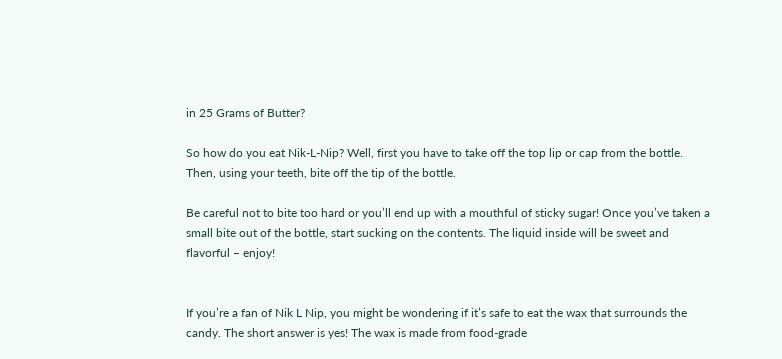in 25 Grams of Butter?

So how do you eat Nik-L-Nip? Well, first you have to take off the top lip or cap from the bottle. Then, using your teeth, bite off the tip of the bottle.

Be careful not to bite too hard or you’ll end up with a mouthful of sticky sugar! Once you’ve taken a small bite out of the bottle, start sucking on the contents. The liquid inside will be sweet and flavorful – enjoy!


If you’re a fan of Nik L Nip, you might be wondering if it’s safe to eat the wax that surrounds the candy. The short answer is yes! The wax is made from food-grade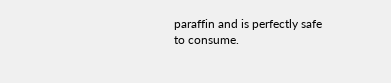paraffin and is perfectly safe to consume.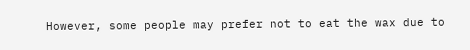However, some people may prefer not to eat the wax due to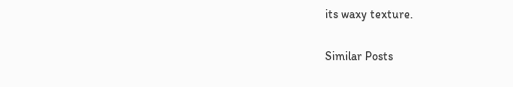its waxy texture.

Similar Posts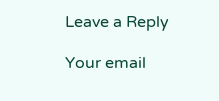Leave a Reply

Your email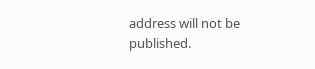address will not be published.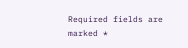Required fields are marked *